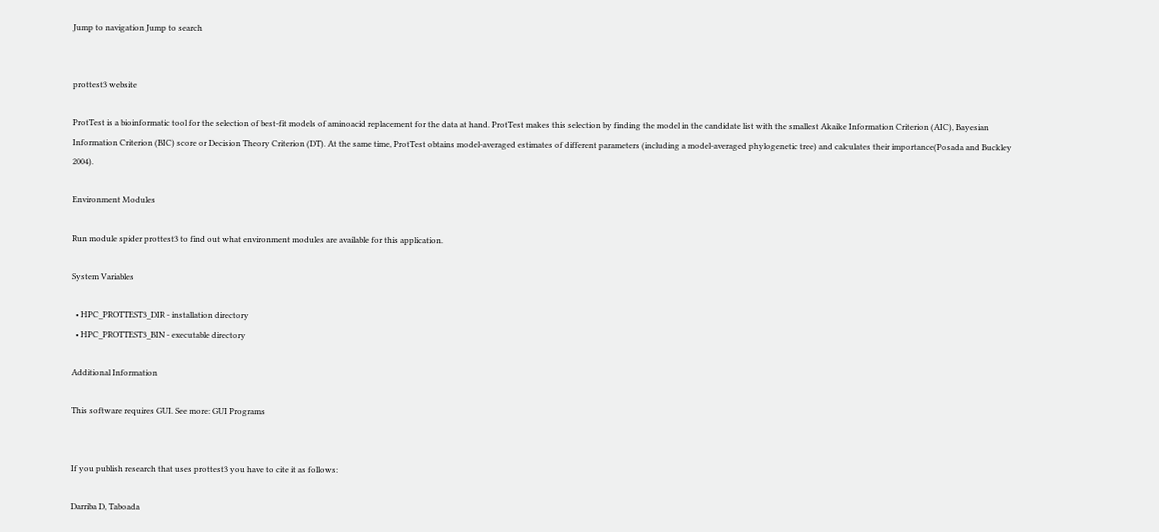Jump to navigation Jump to search


prottest3 website

ProtTest is a bioinformatic tool for the selection of best-fit models of aminoacid replacement for the data at hand. ProtTest makes this selection by finding the model in the candidate list with the smallest Akaike Information Criterion (AIC), Bayesian Information Criterion (BIC) score or Decision Theory Criterion (DT). At the same time, ProtTest obtains model-averaged estimates of different parameters (including a model-averaged phylogenetic tree) and calculates their importance(Posada and Buckley 2004).

Environment Modules

Run module spider prottest3 to find out what environment modules are available for this application.

System Variables

  • HPC_PROTTEST3_DIR - installation directory
  • HPC_PROTTEST3_BIN - executable directory

Additional Information

This software requires GUI. See more: GUI Programs


If you publish research that uses prottest3 you have to cite it as follows:

Darriba D, Taboada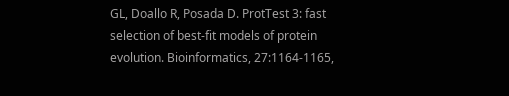GL, Doallo R, Posada D. ProtTest 3: fast selection of best-fit models of protein evolution. Bioinformatics, 27:1164-1165,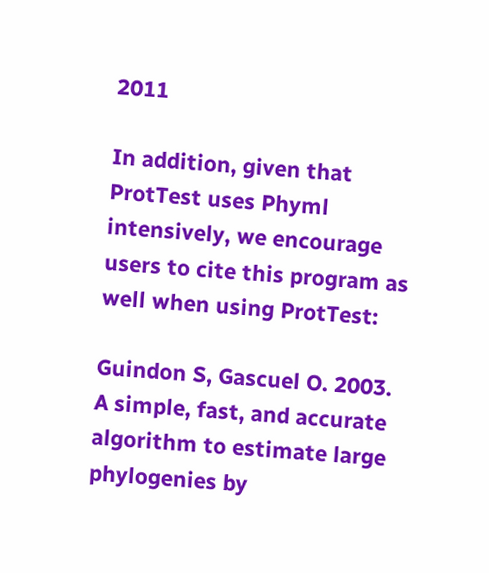2011

In addition, given that ProtTest uses Phyml intensively, we encourage users to cite this program as well when using ProtTest:

Guindon S, Gascuel O. 2003. A simple, fast, and accurate algorithm to estimate large phylogenies by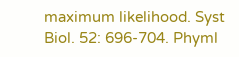maximum likelihood. Syst Biol. 52: 696-704. Phyml